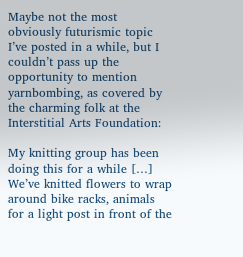Maybe not the most obviously futurismic topic I’ve posted in a while, but I couldn’t pass up the opportunity to mention yarnbombing, as covered by the charming folk at the Interstitial Arts Foundation:

My knitting group has been doing this for a while […] We’ve knitted flowers to wrap around bike racks, animals for a light post in front of the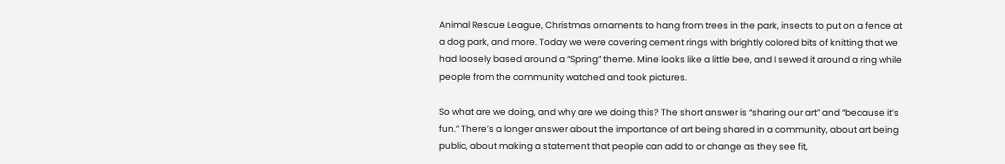Animal Rescue League, Christmas ornaments to hang from trees in the park, insects to put on a fence at a dog park, and more. Today we were covering cement rings with brightly colored bits of knitting that we had loosely based around a “Spring” theme. Mine looks like a little bee, and I sewed it around a ring while people from the community watched and took pictures.

So what are we doing, and why are we doing this? The short answer is “sharing our art” and “because it’s fun.” There’s a longer answer about the importance of art being shared in a community, about art being public, about making a statement that people can add to or change as they see fit,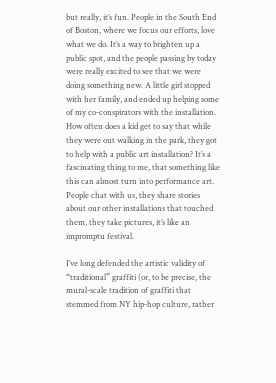but really, it’s fun. People in the South End of Boston, where we focus our efforts, love what we do. It’s a way to brighten up a public spot, and the people passing by today were really excited to see that we were doing something new. A little girl stopped with her family, and ended up helping some of my co-conspirators with the installation. How often does a kid get to say that while they were out walking in the park, they got to help with a public art installation? It’s a fascinating thing to me, that something like this can almost turn into performance art. People chat with us, they share stories about our other installations that touched them, they take pictures, it’s like an impromptu festival.

I’ve long defended the artistic validity of “traditional” graffiti (or, to be precise, the mural-scale tradition of graffiti that stemmed from NY hip-hop culture, rather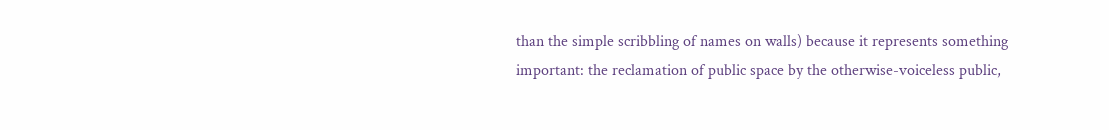than the simple scribbling of names on walls) because it represents something important: the reclamation of public space by the otherwise-voiceless public,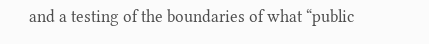and a testing of the boundaries of what “public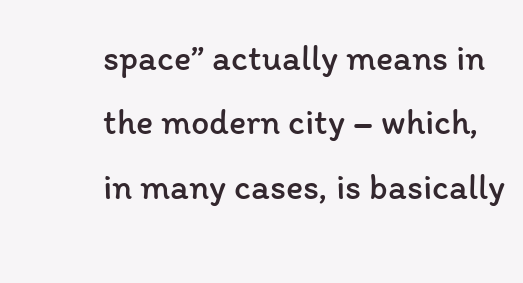space” actually means in the modern city – which, in many cases, is basically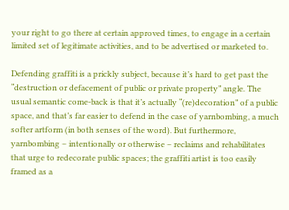your right to go there at certain approved times, to engage in a certain limited set of legitimate activities, and to be advertised or marketed to.

Defending graffiti is a prickly subject, because it’s hard to get past the “destruction or defacement of public or private property” angle. The usual semantic come-back is that it’s actually “(re)decoration” of a public space, and that’s far easier to defend in the case of yarnbombing, a much softer artform (in both senses of the word). But furthermore, yarnbombing – intentionally or otherwise – reclaims and rehabilitates that urge to redecorate public spaces; the graffiti artist is too easily framed as a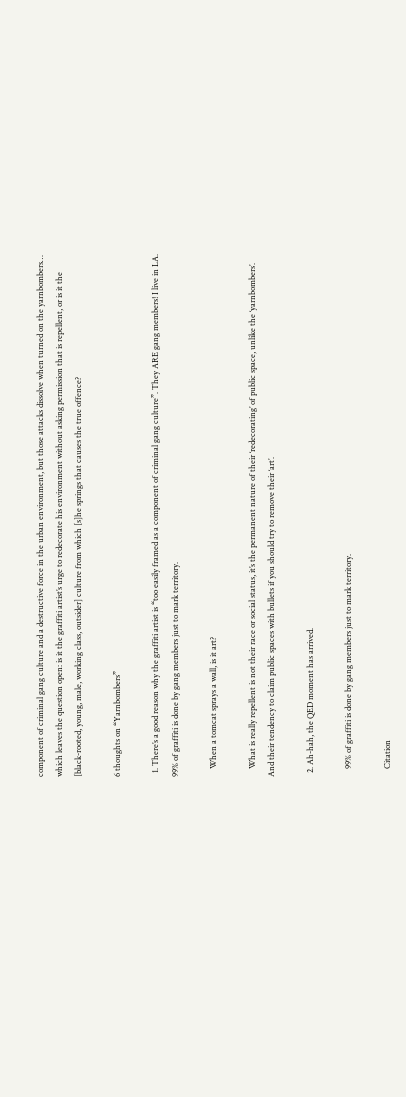component of criminal gang culture and a destructive force in the urban environment, but those attacks dissolve when turned on the yarnbombers… which leaves the question open: is it the graffiti artist’s urge to redecorate his environment without asking permission that is repellent, or is it the [black-rooted, young, male, working class, outsider] culture from which [s]he springs that causes the true offence?

6 thoughts on “Yarnbombers”

  1. There’s a good reason why the graffiti artist is “too easily framed as a component of criminal gang culture”. They ARE gang members! I live in LA. 99% of graffiti is done by gang members just to mark territory.

    When a tomcat sprays a wall, is it art?

    What is really repellent is not their race or social status, it’s the permanent nature of their ‘redecorating’ of public space, unlike the ‘yarnbombers’. And their tendency to claim public spaces with bullets if you should try to remove their ‘art’.

  2. Ah-hah, the QED moment has arrived.

    99% of graffiti is done by gang members just to mark territory.

    Citation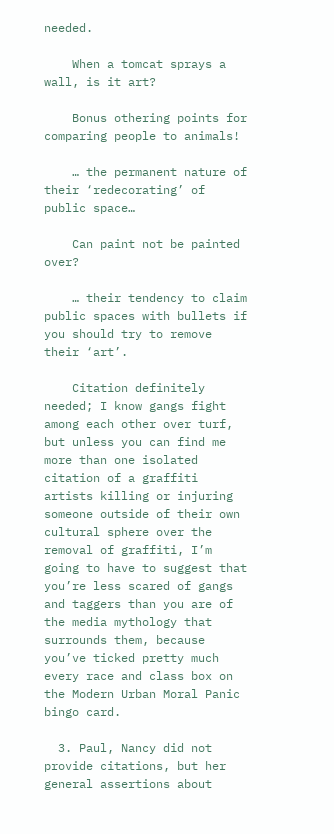needed.

    When a tomcat sprays a wall, is it art?

    Bonus othering points for comparing people to animals!

    … the permanent nature of their ‘redecorating’ of public space…

    Can paint not be painted over?

    … their tendency to claim public spaces with bullets if you should try to remove their ‘art’.

    Citation definitely needed; I know gangs fight among each other over turf, but unless you can find me more than one isolated citation of a graffiti artists killing or injuring someone outside of their own cultural sphere over the removal of graffiti, I’m going to have to suggest that you’re less scared of gangs and taggers than you are of the media mythology that surrounds them, because you’ve ticked pretty much every race and class box on the Modern Urban Moral Panic bingo card.

  3. Paul, Nancy did not provide citations, but her general assertions about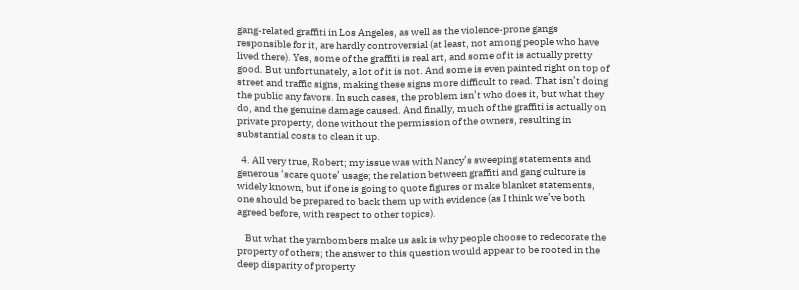gang-related graffiti in Los Angeles, as well as the violence-prone gangs responsible for it, are hardly controversial (at least, not among people who have lived there). Yes, some of the graffiti is real art, and some of it is actually pretty good. But unfortunately, a lot of it is not. And some is even painted right on top of street and traffic signs, making these signs more difficult to read. That isn’t doing the public any favors. In such cases, the problem isn’t who does it, but what they do, and the genuine damage caused. And finally, much of the graffiti is actually on private property, done without the permission of the owners, resulting in substantial costs to clean it up.

  4. All very true, Robert; my issue was with Nancy’s sweeping statements and generous ‘scare quote’ usage; the relation between graffiti and gang culture is widely known, but if one is going to quote figures or make blanket statements, one should be prepared to back them up with evidence (as I think we’ve both agreed before, with respect to other topics).

    But what the yarnbombers make us ask is why people choose to redecorate the property of others; the answer to this question would appear to be rooted in the deep disparity of property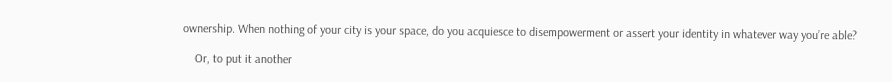ownership. When nothing of your city is your space, do you acquiesce to disempowerment or assert your identity in whatever way you’re able?

    Or, to put it another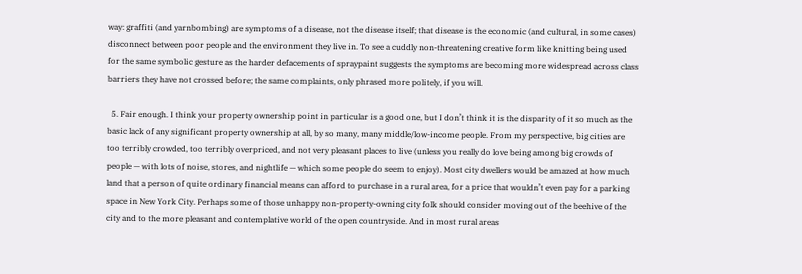way: graffiti (and yarnbombing) are symptoms of a disease, not the disease itself; that disease is the economic (and cultural, in some cases) disconnect between poor people and the environment they live in. To see a cuddly non-threatening creative form like knitting being used for the same symbolic gesture as the harder defacements of spraypaint suggests the symptoms are becoming more widespread across class barriers they have not crossed before; the same complaints, only phrased more politely, if you will.

  5. Fair enough. I think your property ownership point in particular is a good one, but I don’t think it is the disparity of it so much as the basic lack of any significant property ownership at all, by so many, many middle/low-income people. From my perspective, big cities are too terribly crowded, too terribly overpriced, and not very pleasant places to live (unless you really do love being among big crowds of people — with lots of noise, stores, and nightlife — which some people do seem to enjoy). Most city dwellers would be amazed at how much land that a person of quite ordinary financial means can afford to purchase in a rural area, for a price that wouldn’t even pay for a parking space in New York City. Perhaps some of those unhappy non-property-owning city folk should consider moving out of the beehive of the city and to the more pleasant and contemplative world of the open countryside. And in most rural areas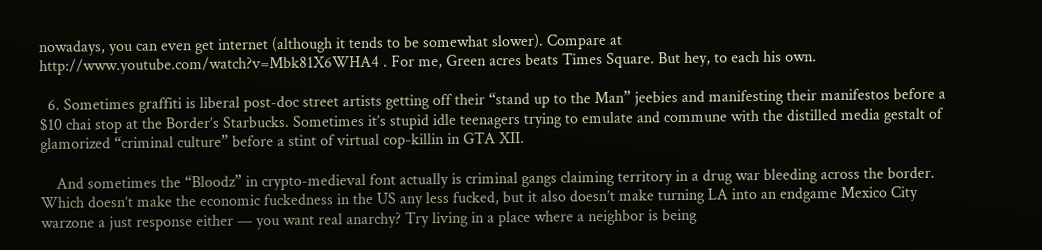nowadays, you can even get internet (although it tends to be somewhat slower). Compare at http://www.youtube.com/watch?v=Mbk81X6WHA4 . For me, Green acres beats Times Square. But hey, to each his own.

  6. Sometimes graffiti is liberal post-doc street artists getting off their “stand up to the Man” jeebies and manifesting their manifestos before a $10 chai stop at the Border’s Starbucks. Sometimes it’s stupid idle teenagers trying to emulate and commune with the distilled media gestalt of glamorized “criminal culture” before a stint of virtual cop-killin in GTA XII.

    And sometimes the “Bloodz” in crypto-medieval font actually is criminal gangs claiming territory in a drug war bleeding across the border. Which doesn’t make the economic fuckedness in the US any less fucked, but it also doesn’t make turning LA into an endgame Mexico City warzone a just response either — you want real anarchy? Try living in a place where a neighbor is being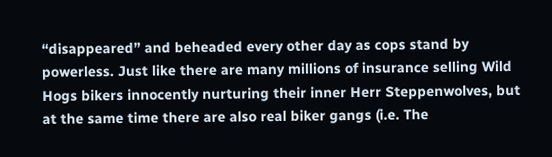“disappeared” and beheaded every other day as cops stand by powerless. Just like there are many millions of insurance selling Wild Hogs bikers innocently nurturing their inner Herr Steppenwolves, but at the same time there are also real biker gangs (i.e. The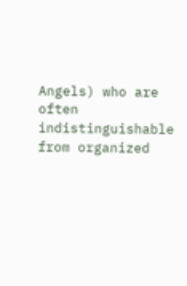Angels) who are often indistinguishable from organized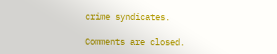crime syndicates.

Comments are closed.